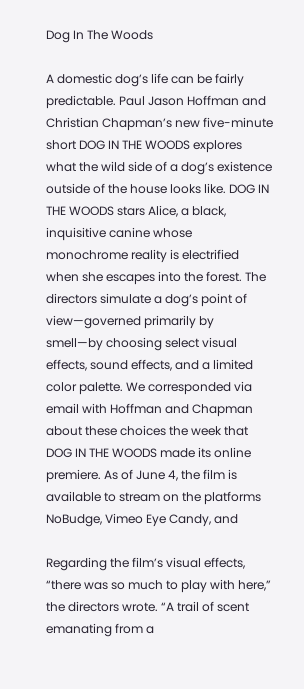Dog In The Woods

A domestic dog’s life can be fairly predictable. Paul Jason Hoffman and Christian Chapman’s new five-minute short DOG IN THE WOODS explores what the wild side of a dog’s existence outside of the house looks like. DOG IN THE WOODS stars Alice, a black, inquisitive canine whose monochrome reality is electrified when she escapes into the forest. The directors simulate a dog’s point of view—governed primarily by smell—by choosing select visual effects, sound effects, and a limited color palette. We corresponded via email with Hoffman and Chapman about these choices the week that DOG IN THE WOODS made its online premiere. As of June 4, the film is available to stream on the platforms NoBudge, Vimeo Eye Candy, and

Regarding the film’s visual effects, “there was so much to play with here,” the directors wrote. “A trail of scent emanating from a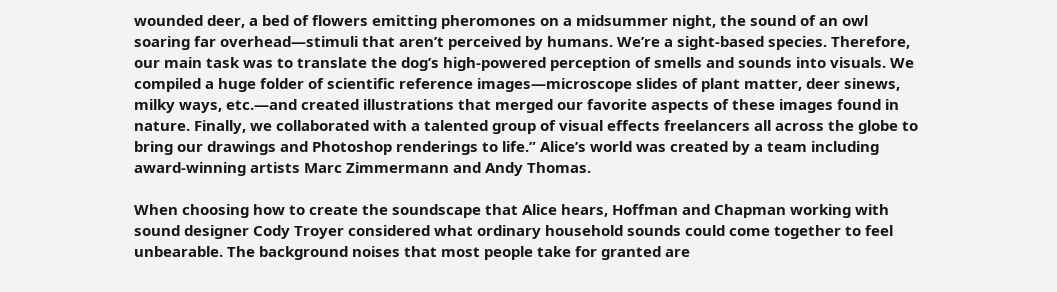wounded deer, a bed of flowers emitting pheromones on a midsummer night, the sound of an owl soaring far overhead—stimuli that aren’t perceived by humans. We’re a sight-based species. Therefore, our main task was to translate the dog’s high-powered perception of smells and sounds into visuals. We compiled a huge folder of scientific reference images—microscope slides of plant matter, deer sinews, milky ways, etc.—and created illustrations that merged our favorite aspects of these images found in nature. Finally, we collaborated with a talented group of visual effects freelancers all across the globe to bring our drawings and Photoshop renderings to life.” Alice’s world was created by a team including award-winning artists Marc Zimmermann and Andy Thomas.

When choosing how to create the soundscape that Alice hears, Hoffman and Chapman working with sound designer Cody Troyer considered what ordinary household sounds could come together to feel unbearable. The background noises that most people take for granted are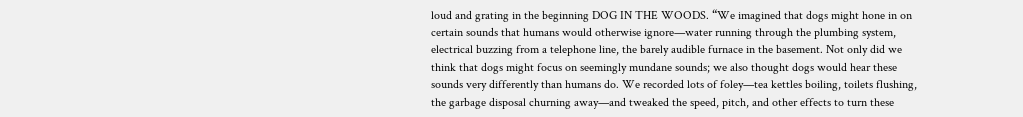loud and grating in the beginning DOG IN THE WOODS. “We imagined that dogs might hone in on certain sounds that humans would otherwise ignore—water running through the plumbing system, electrical buzzing from a telephone line, the barely audible furnace in the basement. Not only did we think that dogs might focus on seemingly mundane sounds; we also thought dogs would hear these sounds very differently than humans do. We recorded lots of foley—tea kettles boiling, toilets flushing, the garbage disposal churning away—and tweaked the speed, pitch, and other effects to turn these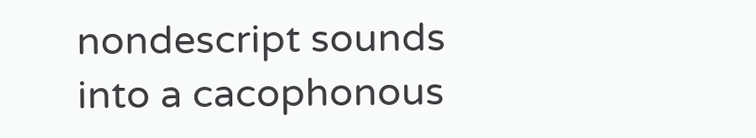nondescript sounds into a cacophonous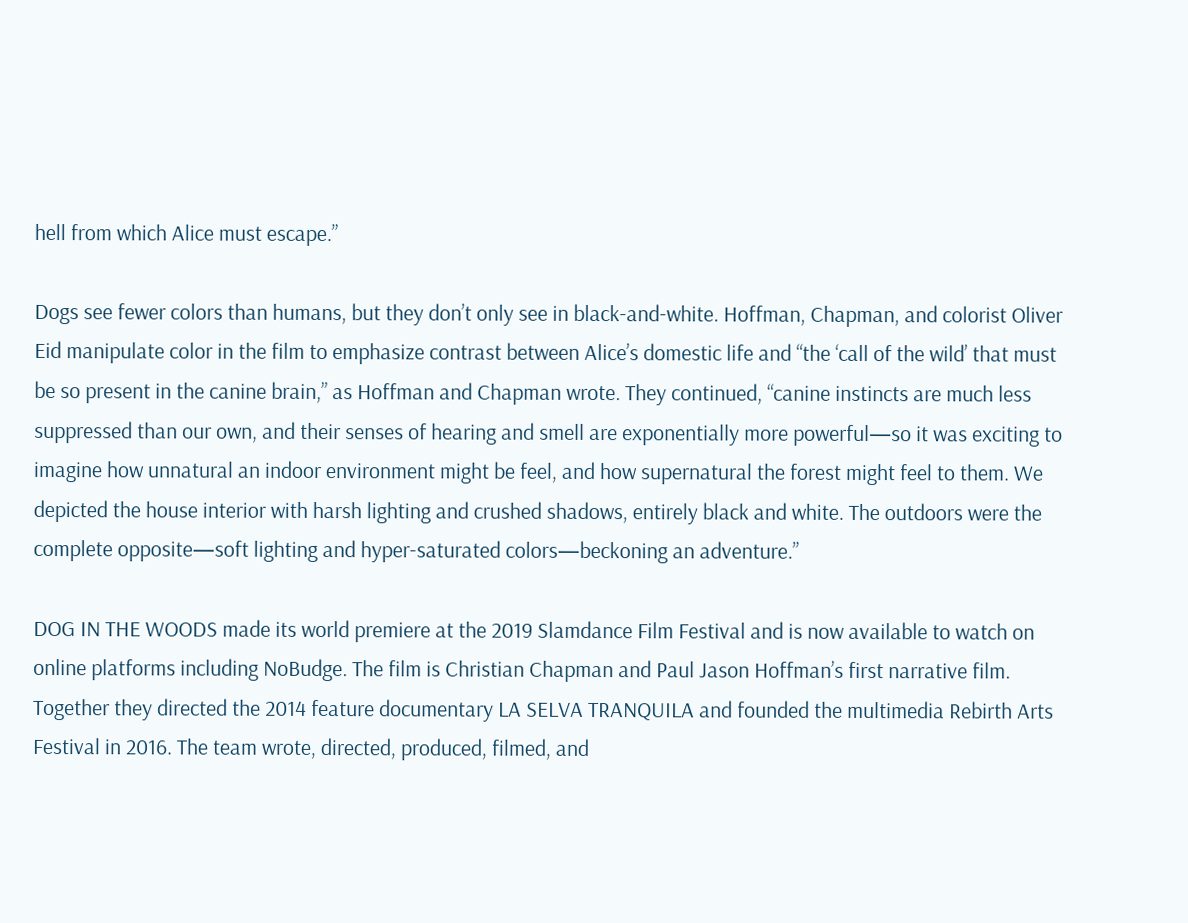hell from which Alice must escape.”

Dogs see fewer colors than humans, but they don’t only see in black-and-white. Hoffman, Chapman, and colorist Oliver Eid manipulate color in the film to emphasize contrast between Alice’s domestic life and “the ‘call of the wild’ that must be so present in the canine brain,” as Hoffman and Chapman wrote. They continued, “canine instincts are much less suppressed than our own, and their senses of hearing and smell are exponentially more powerful—so it was exciting to imagine how unnatural an indoor environment might be feel, and how supernatural the forest might feel to them. We depicted the house interior with harsh lighting and crushed shadows, entirely black and white. The outdoors were the complete opposite—soft lighting and hyper-saturated colors—beckoning an adventure.”

DOG IN THE WOODS made its world premiere at the 2019 Slamdance Film Festival and is now available to watch on online platforms including NoBudge. The film is Christian Chapman and Paul Jason Hoffman’s first narrative film. Together they directed the 2014 feature documentary LA SELVA TRANQUILA and founded the multimedia Rebirth Arts Festival in 2016. The team wrote, directed, produced, filmed, and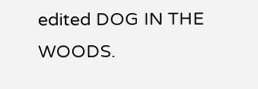edited DOG IN THE WOODS.